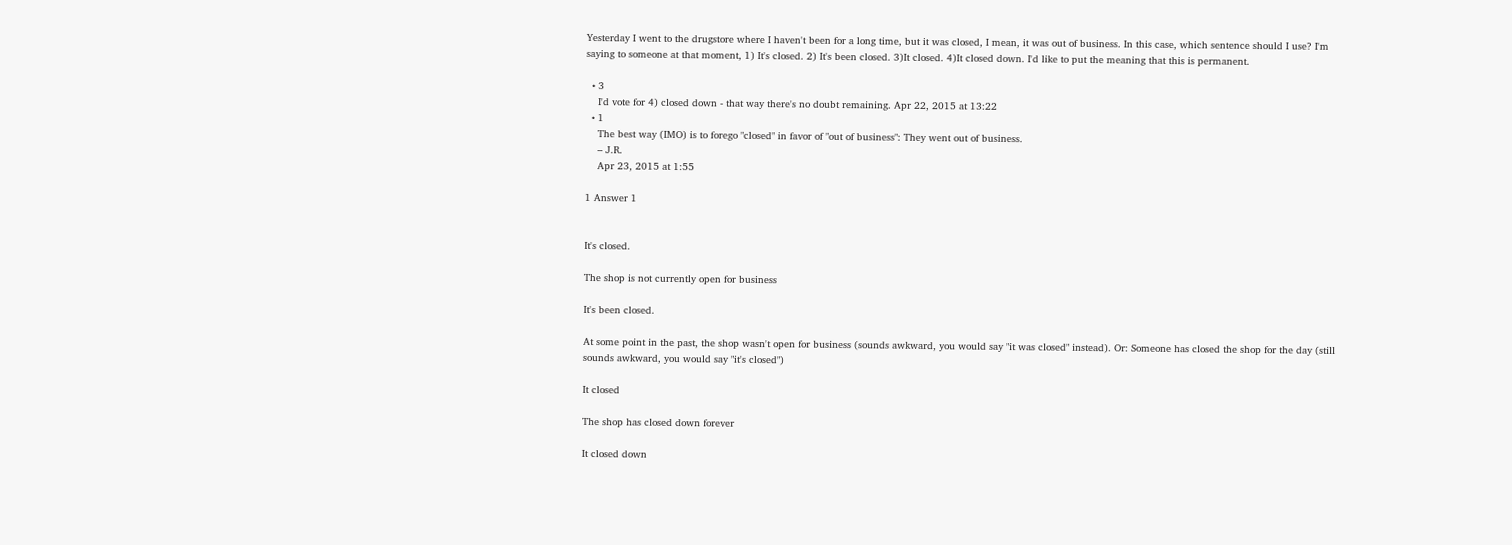Yesterday I went to the drugstore where I haven't been for a long time, but it was closed, I mean, it was out of business. In this case, which sentence should I use? I'm saying to someone at that moment, 1) It's closed. 2) It's been closed. 3)It closed. 4)It closed down. I'd like to put the meaning that this is permanent.

  • 3
    I'd vote for 4) closed down - that way there's no doubt remaining. Apr 22, 2015 at 13:22
  • 1
    The best way (IMO) is to forego "closed" in favor of "out of business": They went out of business.
    – J.R.
    Apr 23, 2015 at 1:55

1 Answer 1


It's closed.

The shop is not currently open for business

It's been closed.

At some point in the past, the shop wasn't open for business (sounds awkward, you would say "it was closed" instead). Or: Someone has closed the shop for the day (still sounds awkward, you would say "it's closed")

It closed

The shop has closed down forever

It closed down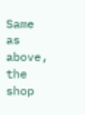Same as above, the shop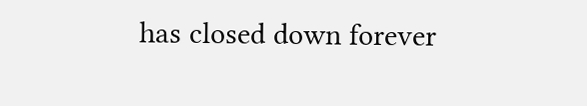has closed down forever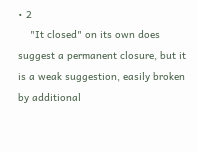• 2
    "It closed" on its own does suggest a permanent closure, but it is a weak suggestion, easily broken by additional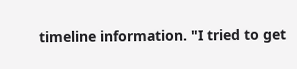timeline information. "I tried to get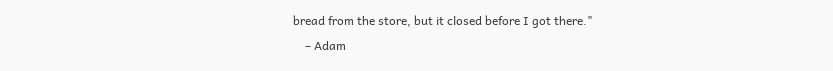bread from the store, but it closed before I got there."
    – Adam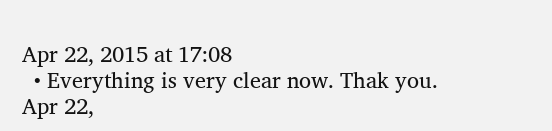Apr 22, 2015 at 17:08
  • Everything is very clear now. Thak you. Apr 22,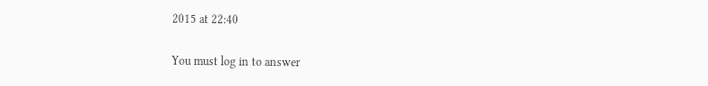2015 at 22:40

You must log in to answer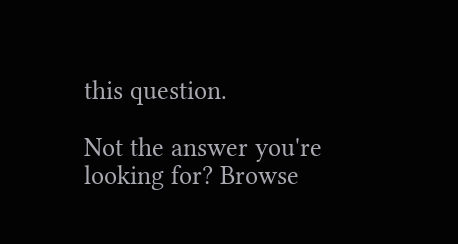this question.

Not the answer you're looking for? Browse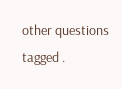other questions tagged .